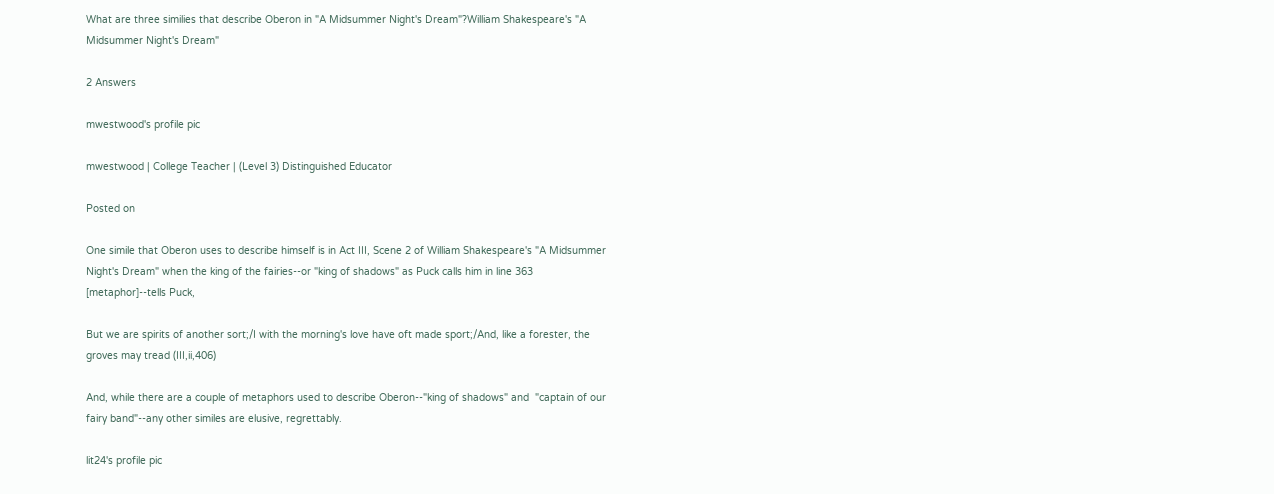What are three similies that describe Oberon in "A Midsummer Night's Dream"?William Shakespeare's "A Midsummer Night's Dream"

2 Answers

mwestwood's profile pic

mwestwood | College Teacher | (Level 3) Distinguished Educator

Posted on

One simile that Oberon uses to describe himself is in Act III, Scene 2 of William Shakespeare's "A Midsummer Night's Dream" when the king of the fairies--or "king of shadows" as Puck calls him in line 363 [metaphor]--tells Puck,

But we are spirits of another sort;/I with the morning's love have oft made sport;/And, like a forester, the groves may tread (III,ii,406)

And, while there are a couple of metaphors used to describe Oberon--"king of shadows" and  "captain of our fairy band"--any other similes are elusive, regrettably.

lit24's profile pic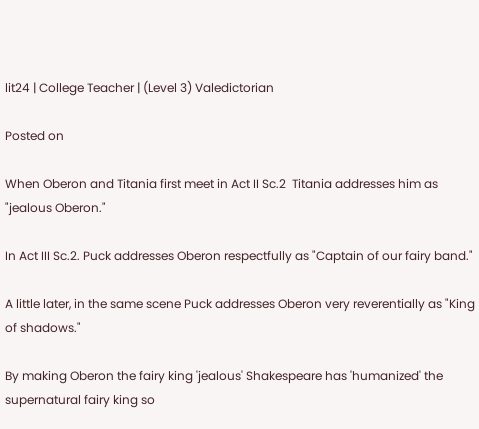lit24 | College Teacher | (Level 3) Valedictorian

Posted on

When Oberon and Titania first meet in Act II Sc.2  Titania addresses him as "jealous Oberon."

In Act III Sc.2. Puck addresses Oberon respectfully as "Captain of our fairy band."

A little later, in the same scene Puck addresses Oberon very reverentially as "King of shadows."

By making Oberon the fairy king 'jealous' Shakespeare has 'humanized' the supernatural fairy king so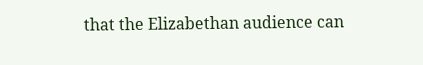that the Elizabethan audience can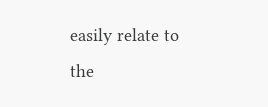easily relate to the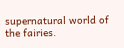supernatural world of the fairies.